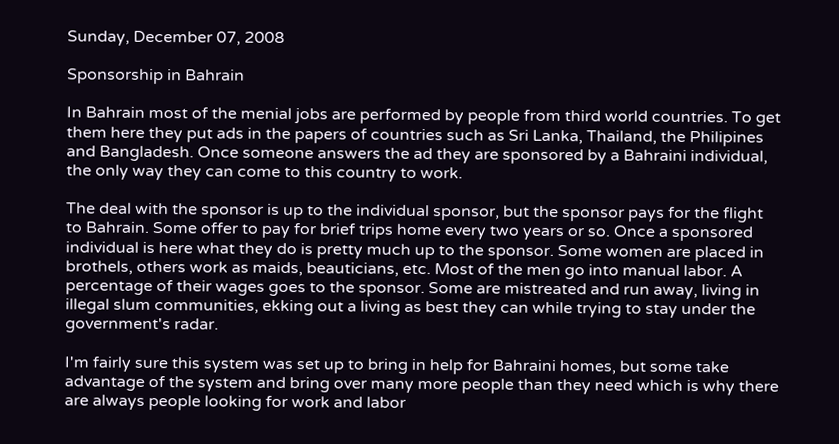Sunday, December 07, 2008

Sponsorship in Bahrain

In Bahrain most of the menial jobs are performed by people from third world countries. To get them here they put ads in the papers of countries such as Sri Lanka, Thailand, the Philipines and Bangladesh. Once someone answers the ad they are sponsored by a Bahraini individual, the only way they can come to this country to work.

The deal with the sponsor is up to the individual sponsor, but the sponsor pays for the flight to Bahrain. Some offer to pay for brief trips home every two years or so. Once a sponsored individual is here what they do is pretty much up to the sponsor. Some women are placed in brothels, others work as maids, beauticians, etc. Most of the men go into manual labor. A percentage of their wages goes to the sponsor. Some are mistreated and run away, living in illegal slum communities, ekking out a living as best they can while trying to stay under the government's radar.

I'm fairly sure this system was set up to bring in help for Bahraini homes, but some take advantage of the system and bring over many more people than they need which is why there are always people looking for work and labor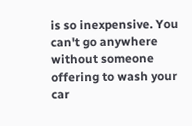is so inexpensive. You can't go anywhere without someone offering to wash your car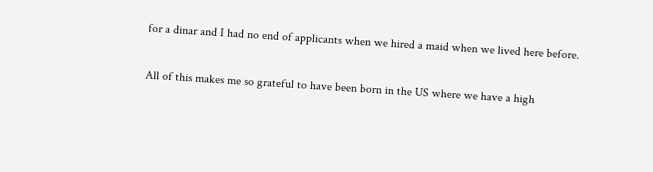for a dinar and I had no end of applicants when we hired a maid when we lived here before.

All of this makes me so grateful to have been born in the US where we have a high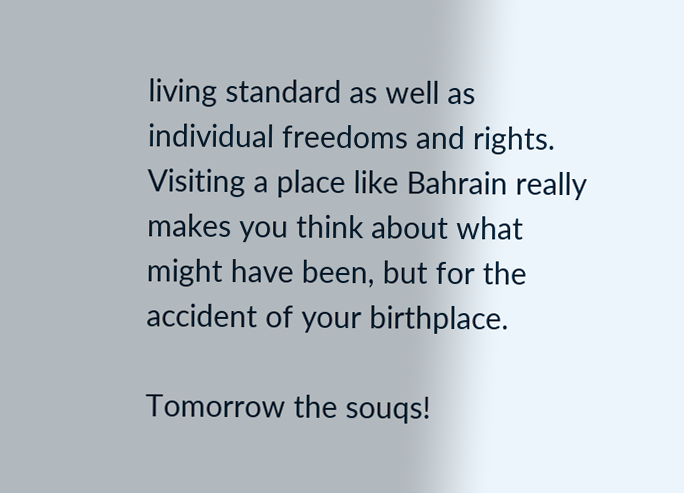living standard as well as individual freedoms and rights. Visiting a place like Bahrain really makes you think about what might have been, but for the accident of your birthplace.

Tomorrow the souqs!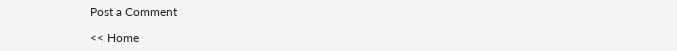Post a Comment

<< Home